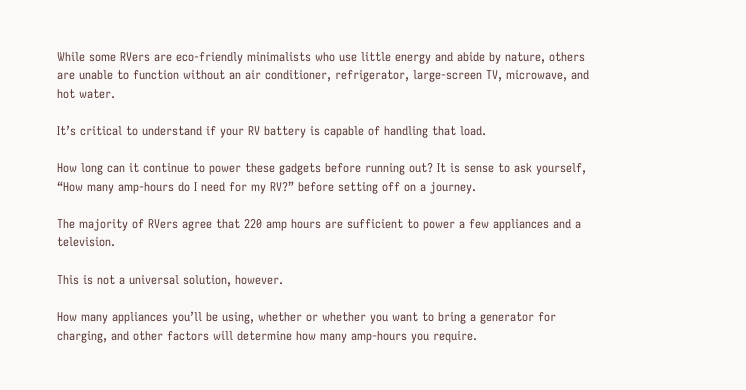While some RVers are eco-friendly minimalists who use little energy and abide by nature, others are unable to function without an air conditioner, refrigerator, large-screen TV, microwave, and hot water.

It’s critical to understand if your RV battery is capable of handling that load.

How long can it continue to power these gadgets before running out? It is sense to ask yourself, “How many amp-hours do I need for my RV?” before setting off on a journey.

The majority of RVers agree that 220 amp hours are sufficient to power a few appliances and a television.

This is not a universal solution, however.

How many appliances you’ll be using, whether or whether you want to bring a generator for charging, and other factors will determine how many amp-hours you require.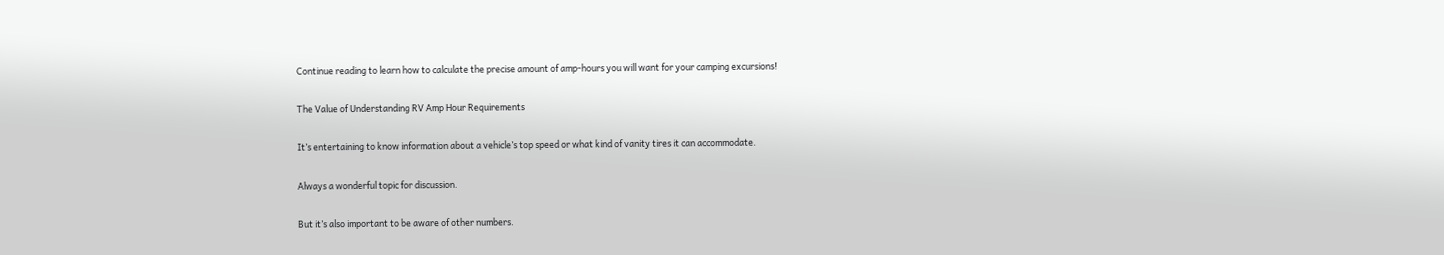Continue reading to learn how to calculate the precise amount of amp-hours you will want for your camping excursions!

The Value of Understanding RV Amp Hour Requirements

It’s entertaining to know information about a vehicle’s top speed or what kind of vanity tires it can accommodate.

Always a wonderful topic for discussion.

But it’s also important to be aware of other numbers.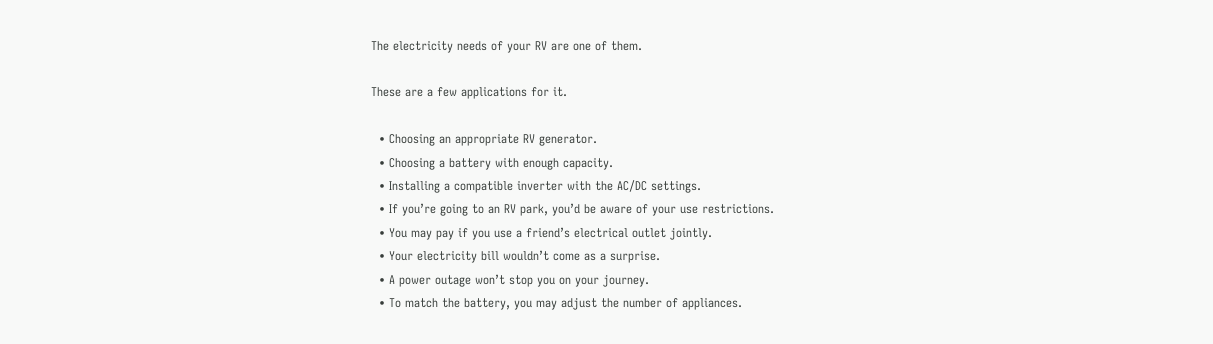The electricity needs of your RV are one of them.

These are a few applications for it.

  • Choosing an appropriate RV generator.
  • Choosing a battery with enough capacity.
  • Installing a compatible inverter with the AC/DC settings.
  • If you’re going to an RV park, you’d be aware of your use restrictions.
  • You may pay if you use a friend’s electrical outlet jointly.
  • Your electricity bill wouldn’t come as a surprise.
  • A power outage won’t stop you on your journey.
  • To match the battery, you may adjust the number of appliances.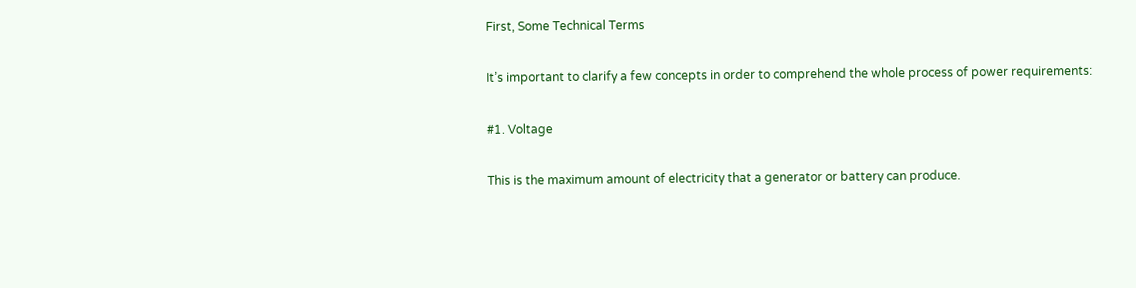First, Some Technical Terms

It’s important to clarify a few concepts in order to comprehend the whole process of power requirements:

#1. Voltage

This is the maximum amount of electricity that a generator or battery can produce.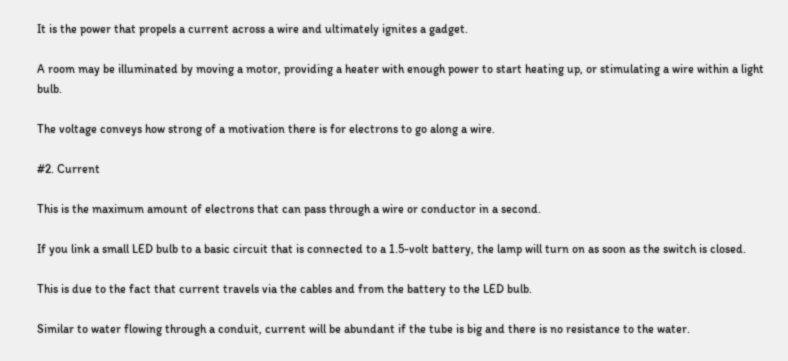It is the power that propels a current across a wire and ultimately ignites a gadget.

A room may be illuminated by moving a motor, providing a heater with enough power to start heating up, or stimulating a wire within a light bulb.

The voltage conveys how strong of a motivation there is for electrons to go along a wire.

#2. Current

This is the maximum amount of electrons that can pass through a wire or conductor in a second.

If you link a small LED bulb to a basic circuit that is connected to a 1.5-volt battery, the lamp will turn on as soon as the switch is closed.

This is due to the fact that current travels via the cables and from the battery to the LED bulb.

Similar to water flowing through a conduit, current will be abundant if the tube is big and there is no resistance to the water.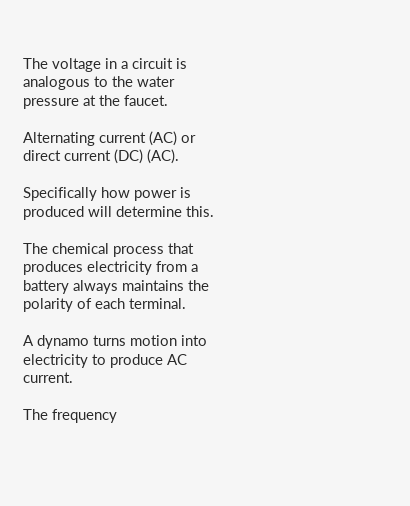The voltage in a circuit is analogous to the water pressure at the faucet.

Alternating current (AC) or direct current (DC) (AC).

Specifically how power is produced will determine this.

The chemical process that produces electricity from a battery always maintains the polarity of each terminal.

A dynamo turns motion into electricity to produce AC current.

The frequency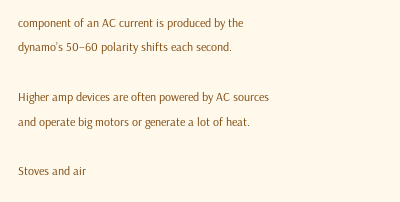component of an AC current is produced by the dynamo’s 50–60 polarity shifts each second.

Higher amp devices are often powered by AC sources and operate big motors or generate a lot of heat.

Stoves and air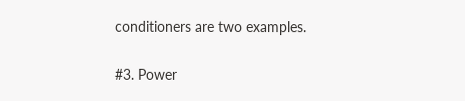conditioners are two examples.

#3. Power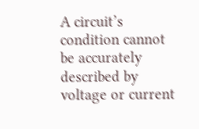A circuit’s condition cannot be accurately described by voltage or current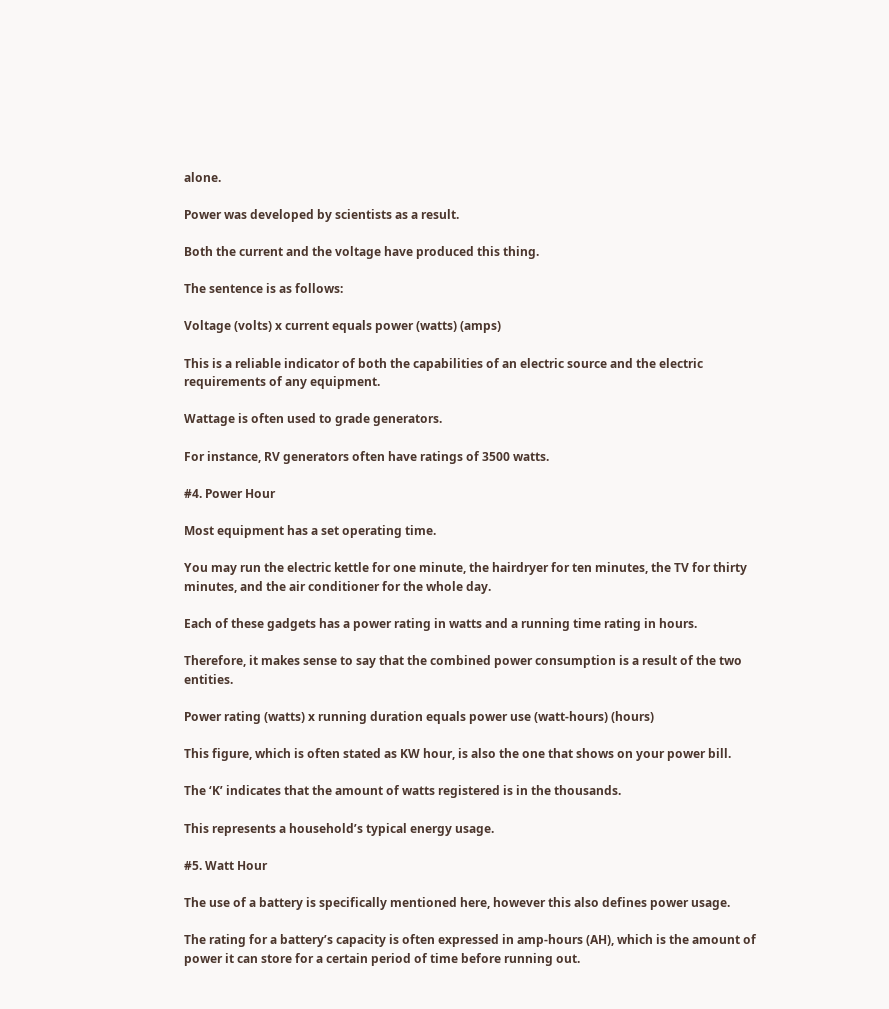alone.

Power was developed by scientists as a result.

Both the current and the voltage have produced this thing.

The sentence is as follows:

Voltage (volts) x current equals power (watts) (amps)

This is a reliable indicator of both the capabilities of an electric source and the electric requirements of any equipment.

Wattage is often used to grade generators.

For instance, RV generators often have ratings of 3500 watts.

#4. Power Hour

Most equipment has a set operating time.

You may run the electric kettle for one minute, the hairdryer for ten minutes, the TV for thirty minutes, and the air conditioner for the whole day.

Each of these gadgets has a power rating in watts and a running time rating in hours.

Therefore, it makes sense to say that the combined power consumption is a result of the two entities.

Power rating (watts) x running duration equals power use (watt-hours) (hours)

This figure, which is often stated as KW hour, is also the one that shows on your power bill.

The ‘K’ indicates that the amount of watts registered is in the thousands.

This represents a household’s typical energy usage.

#5. Watt Hour

The use of a battery is specifically mentioned here, however this also defines power usage.

The rating for a battery’s capacity is often expressed in amp-hours (AH), which is the amount of power it can store for a certain period of time before running out.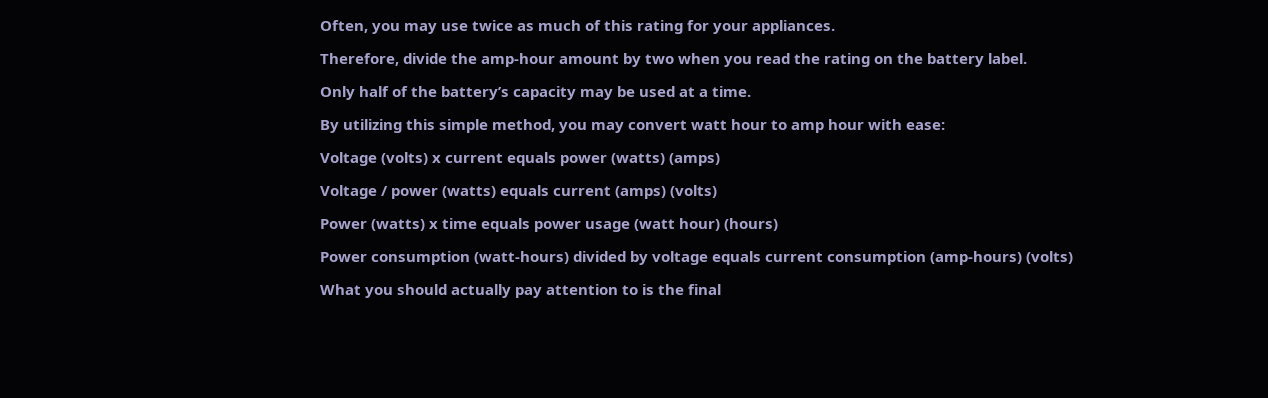Often, you may use twice as much of this rating for your appliances.

Therefore, divide the amp-hour amount by two when you read the rating on the battery label.

Only half of the battery’s capacity may be used at a time.

By utilizing this simple method, you may convert watt hour to amp hour with ease:

Voltage (volts) x current equals power (watts) (amps)

Voltage / power (watts) equals current (amps) (volts)

Power (watts) x time equals power usage (watt hour) (hours)

Power consumption (watt-hours) divided by voltage equals current consumption (amp-hours) (volts)

What you should actually pay attention to is the final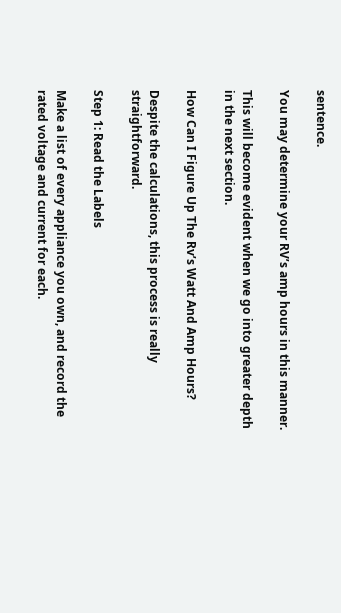sentence.

You may determine your RV’s amp hours in this manner.

This will become evident when we go into greater depth in the next section.

How Can I Figure Up The Rv’s Watt And Amp Hours?

Despite the calculations, this process is really straightforward.

Step 1: Read the Labels

Make a list of every appliance you own, and record the rated voltage and current for each.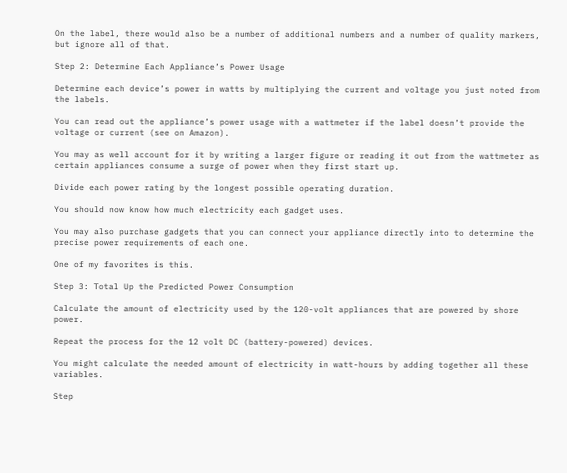On the label, there would also be a number of additional numbers and a number of quality markers, but ignore all of that.

Step 2: Determine Each Appliance’s Power Usage

Determine each device’s power in watts by multiplying the current and voltage you just noted from the labels.

You can read out the appliance’s power usage with a wattmeter if the label doesn’t provide the voltage or current (see on Amazon).

You may as well account for it by writing a larger figure or reading it out from the wattmeter as certain appliances consume a surge of power when they first start up.

Divide each power rating by the longest possible operating duration.

You should now know how much electricity each gadget uses.

You may also purchase gadgets that you can connect your appliance directly into to determine the precise power requirements of each one.

One of my favorites is this.

Step 3: Total Up the Predicted Power Consumption

Calculate the amount of electricity used by the 120-volt appliances that are powered by shore power.

Repeat the process for the 12 volt DC (battery-powered) devices.

You might calculate the needed amount of electricity in watt-hours by adding together all these variables.

Step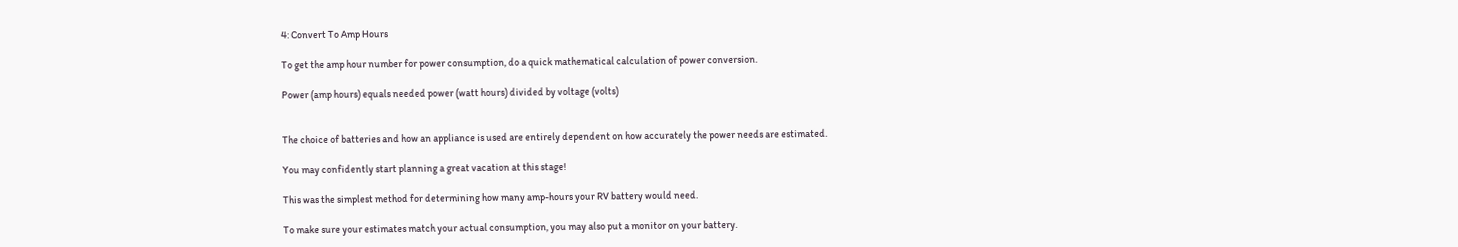4: Convert To Amp Hours

To get the amp hour number for power consumption, do a quick mathematical calculation of power conversion.

Power (amp hours) equals needed power (watt hours) divided by voltage (volts)


The choice of batteries and how an appliance is used are entirely dependent on how accurately the power needs are estimated.

You may confidently start planning a great vacation at this stage!

This was the simplest method for determining how many amp-hours your RV battery would need.

To make sure your estimates match your actual consumption, you may also put a monitor on your battery.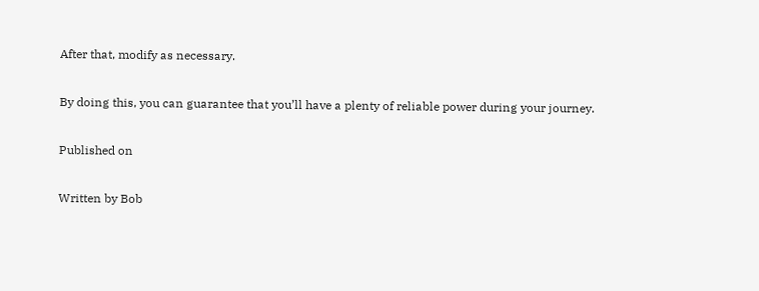After that, modify as necessary.

By doing this, you can guarantee that you’ll have a plenty of reliable power during your journey.

Published on

Written by Bob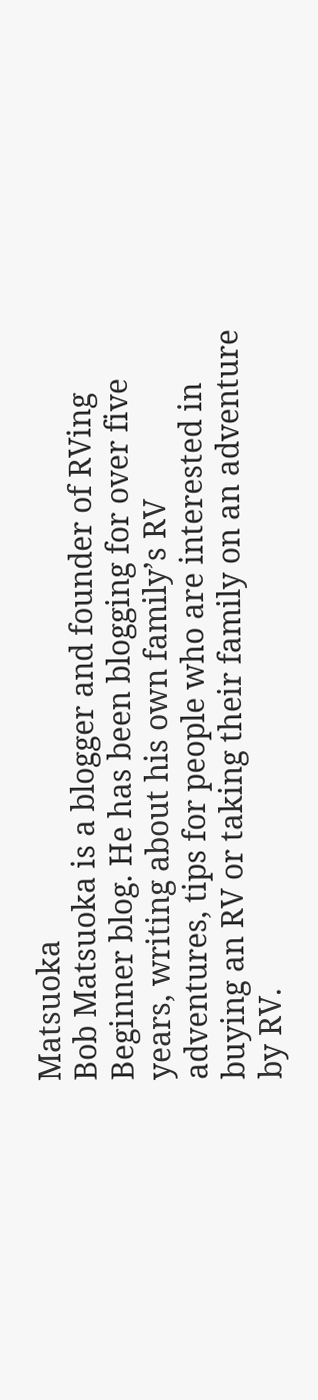Matsuoka
Bob Matsuoka is a blogger and founder of RVing Beginner blog. He has been blogging for over five years, writing about his own family’s RV adventures, tips for people who are interested in buying an RV or taking their family on an adventure by RV.